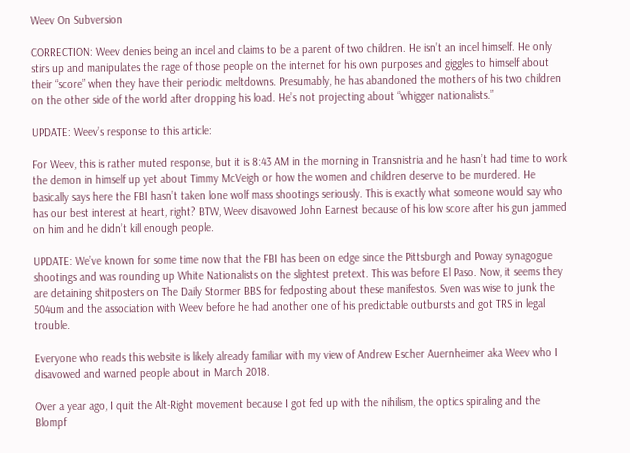Weev On Subversion

CORRECTION: Weev denies being an incel and claims to be a parent of two children. He isn’t an incel himself. He only stirs up and manipulates the rage of those people on the internet for his own purposes and giggles to himself about their “score” when they have their periodic meltdowns. Presumably, he has abandoned the mothers of his two children on the other side of the world after dropping his load. He’s not projecting about “whigger nationalists.”

UPDATE: Weev’s response to this article:

For Weev, this is rather muted response, but it is 8:43 AM in the morning in Transnistria and he hasn’t had time to work the demon in himself up yet about Timmy McVeigh or how the women and children deserve to be murdered. He basically says here the FBI hasn’t taken lone wolf mass shootings seriously. This is exactly what someone would say who has our best interest at heart, right? BTW, Weev disavowed John Earnest because of his low score after his gun jammed on him and he didn’t kill enough people.

UPDATE: We’ve known for some time now that the FBI has been on edge since the Pittsburgh and Poway synagogue shootings and was rounding up White Nationalists on the slightest pretext. This was before El Paso. Now, it seems they are detaining shitposters on The Daily Stormer BBS for fedposting about these manifestos. Sven was wise to junk the 504um and the association with Weev before he had another one of his predictable outbursts and got TRS in legal trouble.

Everyone who reads this website is likely already familiar with my view of Andrew Escher Auernheimer aka Weev who I disavowed and warned people about in March 2018.

Over a year ago, I quit the Alt-Right movement because I got fed up with the nihilism, the optics spiraling and the Blompf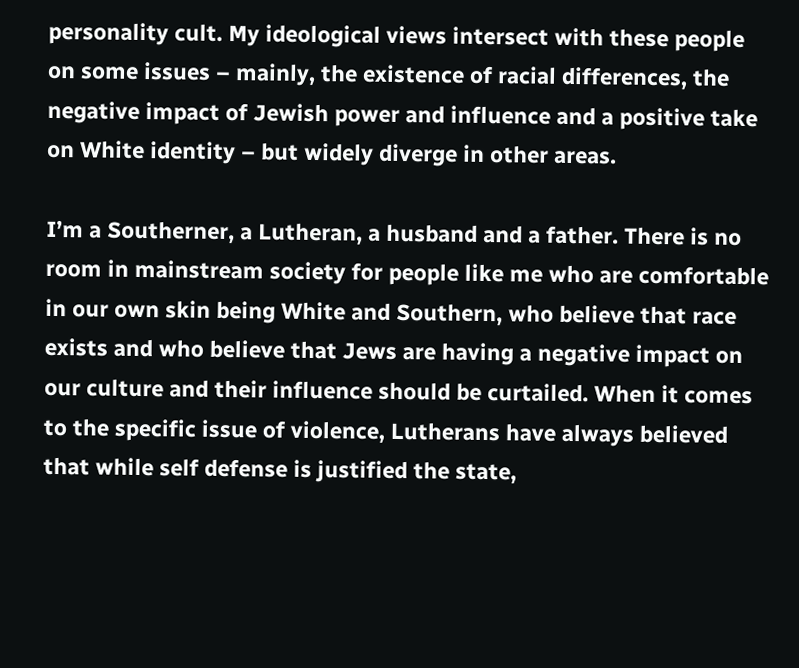personality cult. My ideological views intersect with these people on some issues – mainly, the existence of racial differences, the negative impact of Jewish power and influence and a positive take on White identity – but widely diverge in other areas.

I’m a Southerner, a Lutheran, a husband and a father. There is no room in mainstream society for people like me who are comfortable in our own skin being White and Southern, who believe that race exists and who believe that Jews are having a negative impact on our culture and their influence should be curtailed. When it comes to the specific issue of violence, Lutherans have always believed that while self defense is justified the state,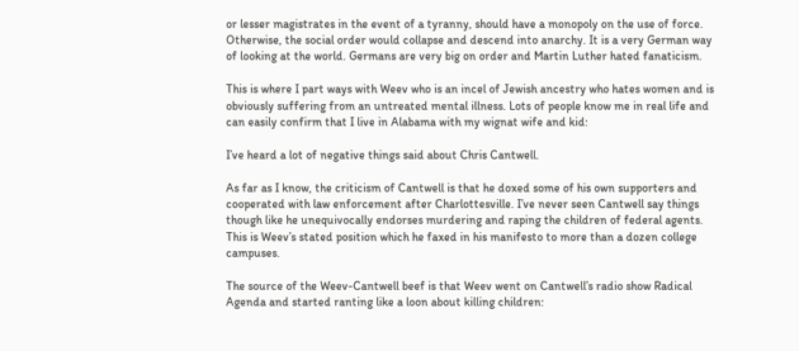or lesser magistrates in the event of a tyranny, should have a monopoly on the use of force. Otherwise, the social order would collapse and descend into anarchy. It is a very German way of looking at the world. Germans are very big on order and Martin Luther hated fanaticism.

This is where I part ways with Weev who is an incel of Jewish ancestry who hates women and is obviously suffering from an untreated mental illness. Lots of people know me in real life and can easily confirm that I live in Alabama with my wignat wife and kid:

I’ve heard a lot of negative things said about Chris Cantwell.

As far as I know, the criticism of Cantwell is that he doxed some of his own supporters and cooperated with law enforcement after Charlottesville. I’ve never seen Cantwell say things though like he unequivocally endorses murdering and raping the children of federal agents. This is Weev’s stated position which he faxed in his manifesto to more than a dozen college campuses.

The source of the Weev-Cantwell beef is that Weev went on Cantwell’s radio show Radical Agenda and started ranting like a loon about killing children: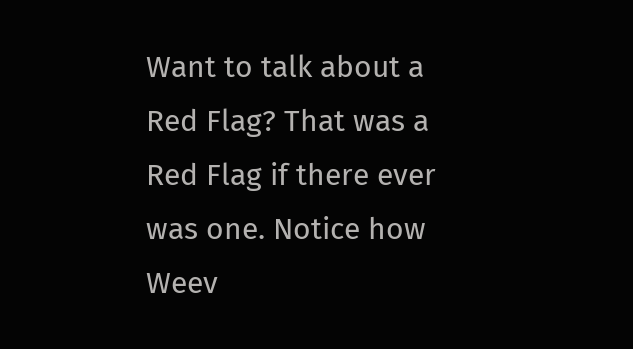Want to talk about a Red Flag? That was a Red Flag if there ever was one. Notice how Weev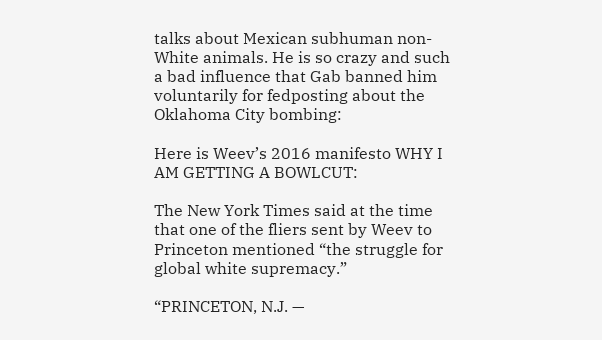talks about Mexican subhuman non-White animals. He is so crazy and such a bad influence that Gab banned him voluntarily for fedposting about the Oklahoma City bombing:

Here is Weev’s 2016 manifesto WHY I AM GETTING A BOWLCUT:

The New York Times said at the time that one of the fliers sent by Weev to Princeton mentioned “the struggle for global white supremacy.”

“PRINCETON, N.J. —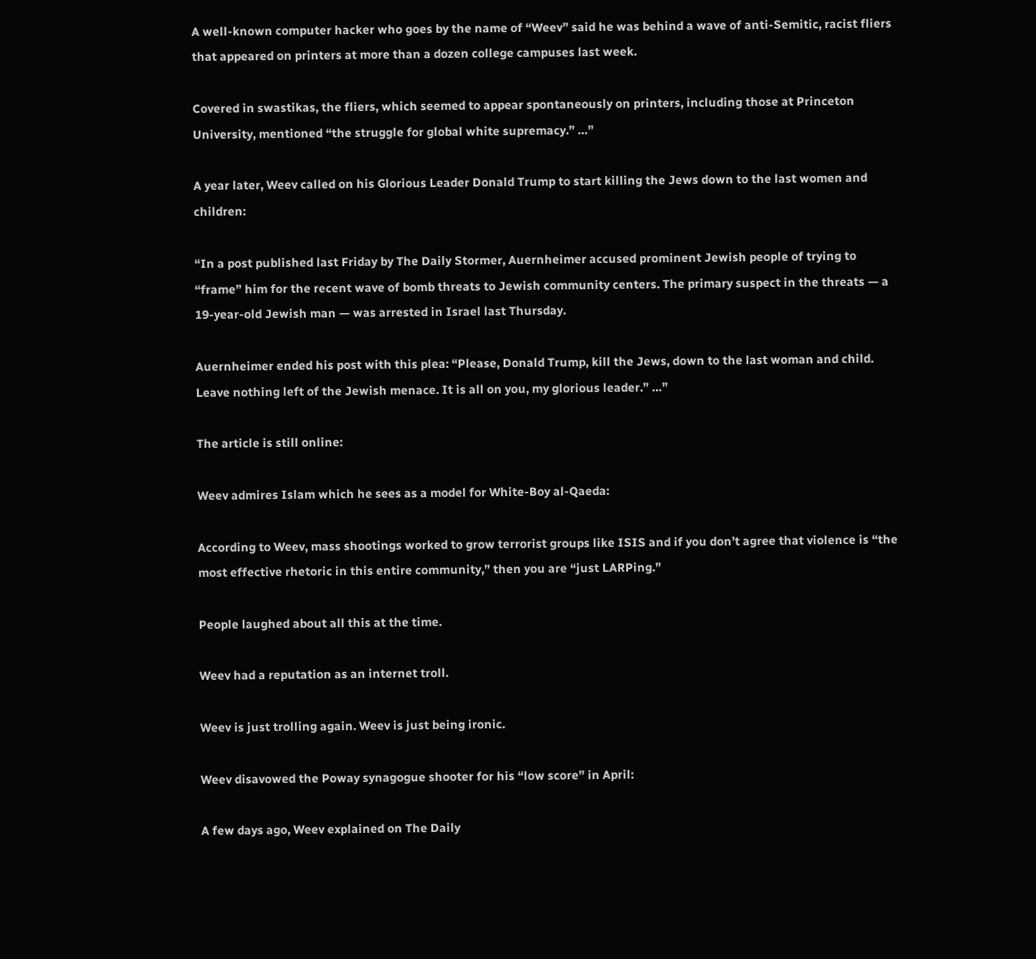A well-known computer hacker who goes by the name of “Weev” said he was behind a wave of anti-Semitic, racist fliers that appeared on printers at more than a dozen college campuses last week.

Covered in swastikas, the fliers, which seemed to appear spontaneously on printers, including those at Princeton University, mentioned “the struggle for global white supremacy.” …”

A year later, Weev called on his Glorious Leader Donald Trump to start killing the Jews down to the last women and children:

“In a post published last Friday by The Daily Stormer, Auernheimer accused prominent Jewish people of trying to “frame” him for the recent wave of bomb threats to Jewish community centers. The primary suspect in the threats — a 19-year-old Jewish man — was arrested in Israel last Thursday.

Auernheimer ended his post with this plea: “Please, Donald Trump, kill the Jews, down to the last woman and child. Leave nothing left of the Jewish menace. It is all on you, my glorious leader.” …”

The article is still online:

Weev admires Islam which he sees as a model for White-Boy al-Qaeda:

According to Weev, mass shootings worked to grow terrorist groups like ISIS and if you don’t agree that violence is “the most effective rhetoric in this entire community,” then you are “just LARPing.”

People laughed about all this at the time.

Weev had a reputation as an internet troll.

Weev is just trolling again. Weev is just being ironic.

Weev disavowed the Poway synagogue shooter for his “low score” in April:

A few days ago, Weev explained on The Daily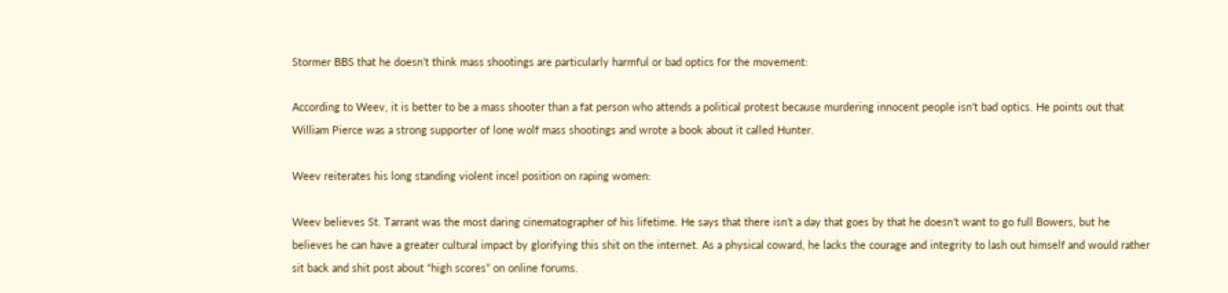Stormer BBS that he doesn’t think mass shootings are particularly harmful or bad optics for the movement:

According to Weev, it is better to be a mass shooter than a fat person who attends a political protest because murdering innocent people isn’t bad optics. He points out that William Pierce was a strong supporter of lone wolf mass shootings and wrote a book about it called Hunter.

Weev reiterates his long standing violent incel position on raping women:

Weev believes St. Tarrant was the most daring cinematographer of his lifetime. He says that there isn’t a day that goes by that he doesn’t want to go full Bowers, but he believes he can have a greater cultural impact by glorifying this shit on the internet. As a physical coward, he lacks the courage and integrity to lash out himself and would rather sit back and shit post about “high scores” on online forums.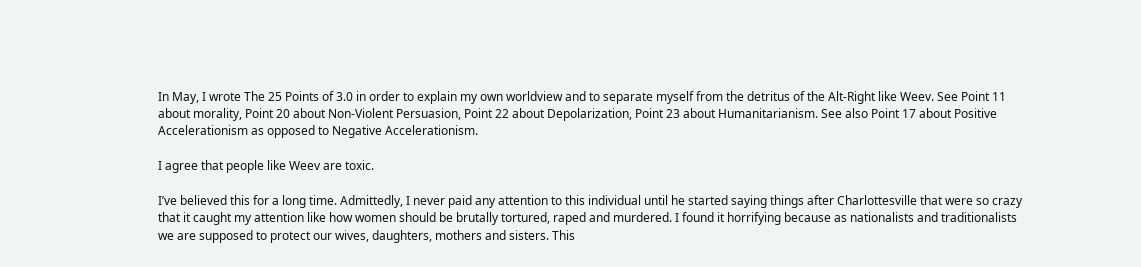In May, I wrote The 25 Points of 3.0 in order to explain my own worldview and to separate myself from the detritus of the Alt-Right like Weev. See Point 11 about morality, Point 20 about Non-Violent Persuasion, Point 22 about Depolarization, Point 23 about Humanitarianism. See also Point 17 about Positive Accelerationism as opposed to Negative Accelerationism.

I agree that people like Weev are toxic.

I’ve believed this for a long time. Admittedly, I never paid any attention to this individual until he started saying things after Charlottesville that were so crazy that it caught my attention like how women should be brutally tortured, raped and murdered. I found it horrifying because as nationalists and traditionalists we are supposed to protect our wives, daughters, mothers and sisters. This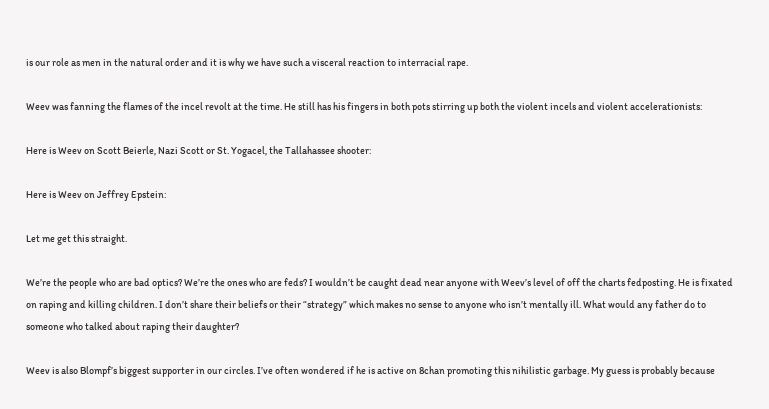is our role as men in the natural order and it is why we have such a visceral reaction to interracial rape.

Weev was fanning the flames of the incel revolt at the time. He still has his fingers in both pots stirring up both the violent incels and violent accelerationists:

Here is Weev on Scott Beierle, Nazi Scott or St. Yogacel, the Tallahassee shooter:

Here is Weev on Jeffrey Epstein:

Let me get this straight.

We’re the people who are bad optics? We’re the ones who are feds? I wouldn’t be caught dead near anyone with Weev’s level of off the charts fedposting. He is fixated on raping and killing children. I don’t share their beliefs or their “strategy” which makes no sense to anyone who isn’t mentally ill. What would any father do to someone who talked about raping their daughter?

Weev is also Blompf’s biggest supporter in our circles. I’ve often wondered if he is active on 8chan promoting this nihilistic garbage. My guess is probably because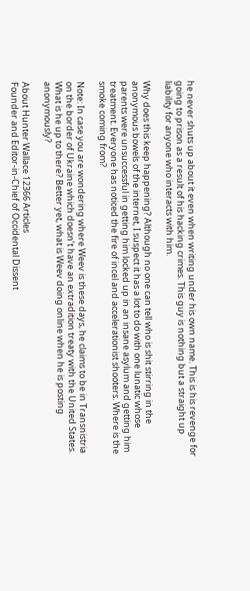he never shuts up about it even when writing under his own name. This is his revenge for going to prison as a result of his hacking crimes. This guy is nothing but a straight up liability for anyone who interacts with him.

Why does this keep happening? Although no one can tell who is shit stirring in the anonymous bowels of the internet, I suspect it has a lot to do with one lunatic whose parents were unsuccessful in getting him locked up in an insane asylum and getting him treatment. Everyone has noticed the fire of incel and accelerationist shooters. Where is the smoke coming from?

Note: In case you are wondering where Weev is these days, he claims to be in Transnistria on the border of Ukraine which doesn’t have an extradition treaty with the United States. What is he up to there? Better yet, what is Weev doing online when he is posting anonymously?

About Hunter Wallace 12366 Articles
Founder and Editor-in-Chief of Occidental Dissent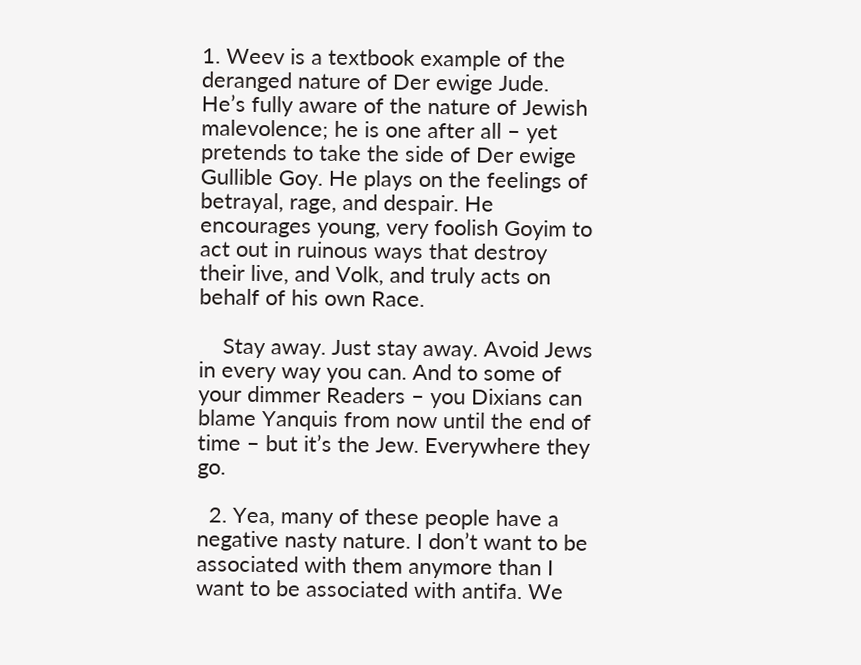1. Weev is a textbook example of the deranged nature of Der ewige Jude. He’s fully aware of the nature of Jewish malevolence; he is one after all – yet pretends to take the side of Der ewige Gullible Goy. He plays on the feelings of betrayal, rage, and despair. He encourages young, very foolish Goyim to act out in ruinous ways that destroy their live, and Volk, and truly acts on behalf of his own Race.

    Stay away. Just stay away. Avoid Jews in every way you can. And to some of your dimmer Readers – you Dixians can blame Yanquis from now until the end of time – but it’s the Jew. Everywhere they go.

  2. Yea, many of these people have a negative nasty nature. I don’t want to be associated with them anymore than I want to be associated with antifa. We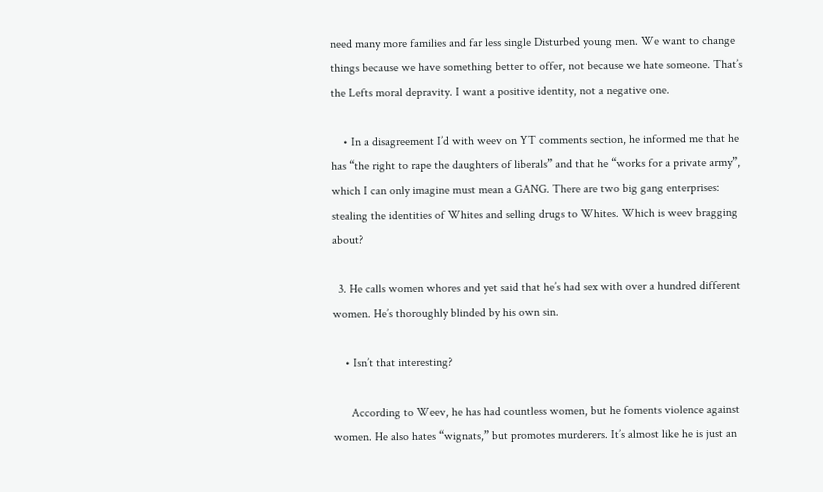need many more families and far less single Disturbed young men. We want to change things because we have something better to offer, not because we hate someone. That’s the Lefts moral depravity. I want a positive identity, not a negative one.

    • In a disagreement I’d with weev on YT comments section, he informed me that he has “the right to rape the daughters of liberals” and that he “works for a private army”, which I can only imagine must mean a GANG. There are two big gang enterprises: stealing the identities of Whites and selling drugs to Whites. Which is weev bragging about?

  3. He calls women whores and yet said that he’s had sex with over a hundred different women. He’s thoroughly blinded by his own sin.

    • Isn’t that interesting?

      According to Weev, he has had countless women, but he foments violence against women. He also hates “wignats,” but promotes murderers. It’s almost like he is just an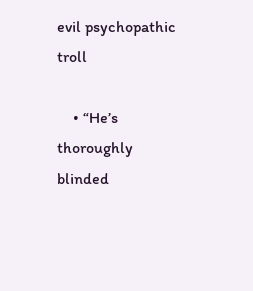evil psychopathic troll

    • “He’s thoroughly blinded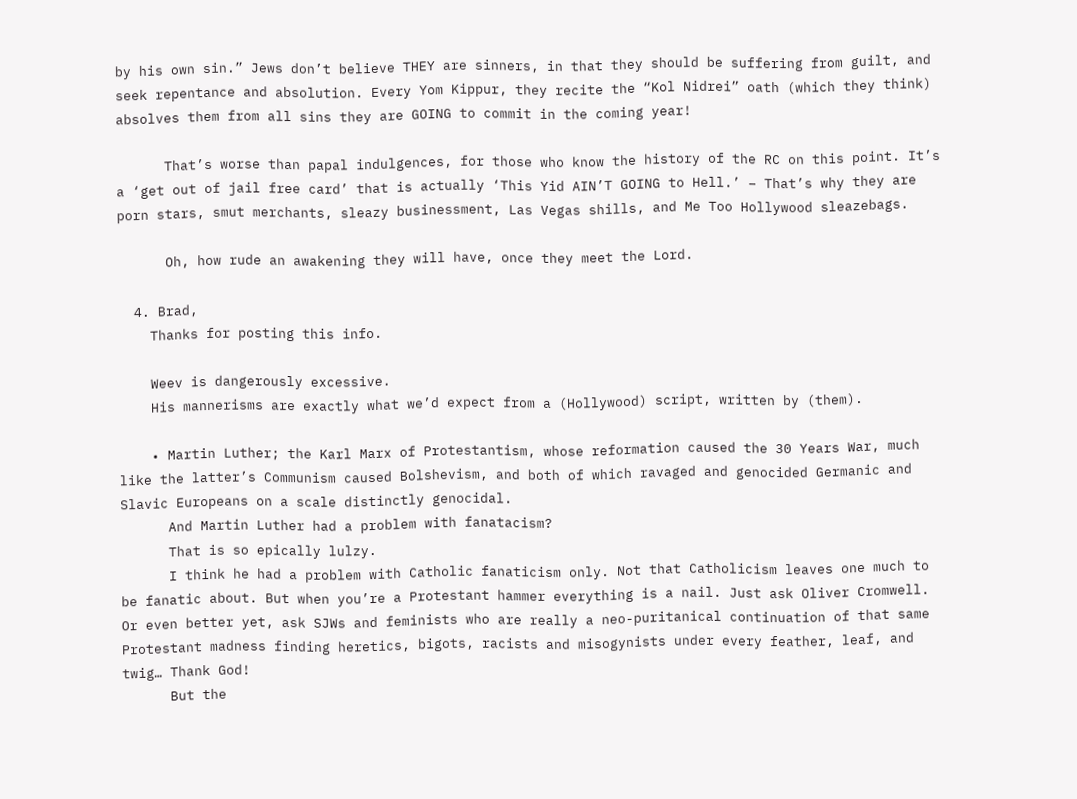by his own sin.” Jews don’t believe THEY are sinners, in that they should be suffering from guilt, and seek repentance and absolution. Every Yom Kippur, they recite the “Kol Nidrei” oath (which they think) absolves them from all sins they are GOING to commit in the coming year!

      That’s worse than papal indulgences, for those who know the history of the RC on this point. It’s a ‘get out of jail free card’ that is actually ‘This Yid AIN’T GOING to Hell.’ – That’s why they are porn stars, smut merchants, sleazy businessment, Las Vegas shills, and Me Too Hollywood sleazebags.

      Oh, how rude an awakening they will have, once they meet the Lord.

  4. Brad,
    Thanks for posting this info.

    Weev is dangerously excessive.
    His mannerisms are exactly what we’d expect from a (Hollywood) script, written by (them).

    • Martin Luther; the Karl Marx of Protestantism, whose reformation caused the 30 Years War, much like the latter’s Communism caused Bolshevism, and both of which ravaged and genocided Germanic and Slavic Europeans on a scale distinctly genocidal.
      And Martin Luther had a problem with fanatacism?
      That is so epically lulzy.
      I think he had a problem with Catholic fanaticism only. Not that Catholicism leaves one much to be fanatic about. But when you’re a Protestant hammer everything is a nail. Just ask Oliver Cromwell. Or even better yet, ask SJWs and feminists who are really a neo-puritanical continuation of that same Protestant madness finding heretics, bigots, racists and misogynists under every feather, leaf, and twig… Thank God!
      But the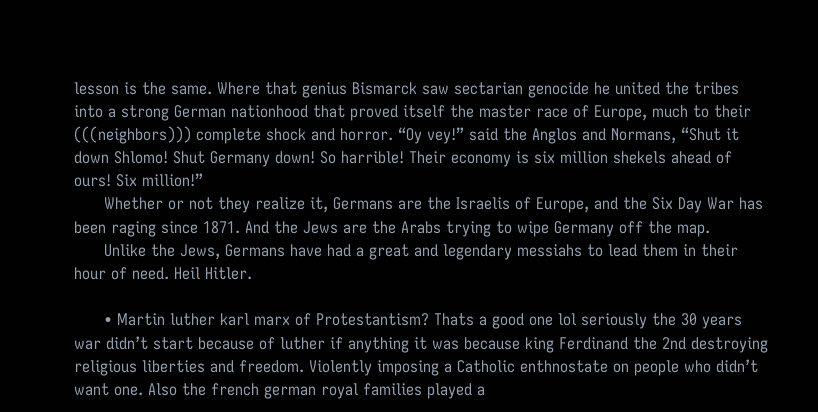lesson is the same. Where that genius Bismarck saw sectarian genocide he united the tribes into a strong German nationhood that proved itself the master race of Europe, much to their (((neighbors))) complete shock and horror. “Oy vey!” said the Anglos and Normans, “Shut it down Shlomo! Shut Germany down! So harrible! Their economy is six million shekels ahead of ours! Six million!”
      Whether or not they realize it, Germans are the Israelis of Europe, and the Six Day War has been raging since 1871. And the Jews are the Arabs trying to wipe Germany off the map.
      Unlike the Jews, Germans have had a great and legendary messiahs to lead them in their hour of need. Heil Hitler.

      • Martin luther karl marx of Protestantism? Thats a good one lol seriously the 30 years war didn’t start because of luther if anything it was because king Ferdinand the 2nd destroying religious liberties and freedom. Violently imposing a Catholic enthnostate on people who didn’t want one. Also the french german royal families played a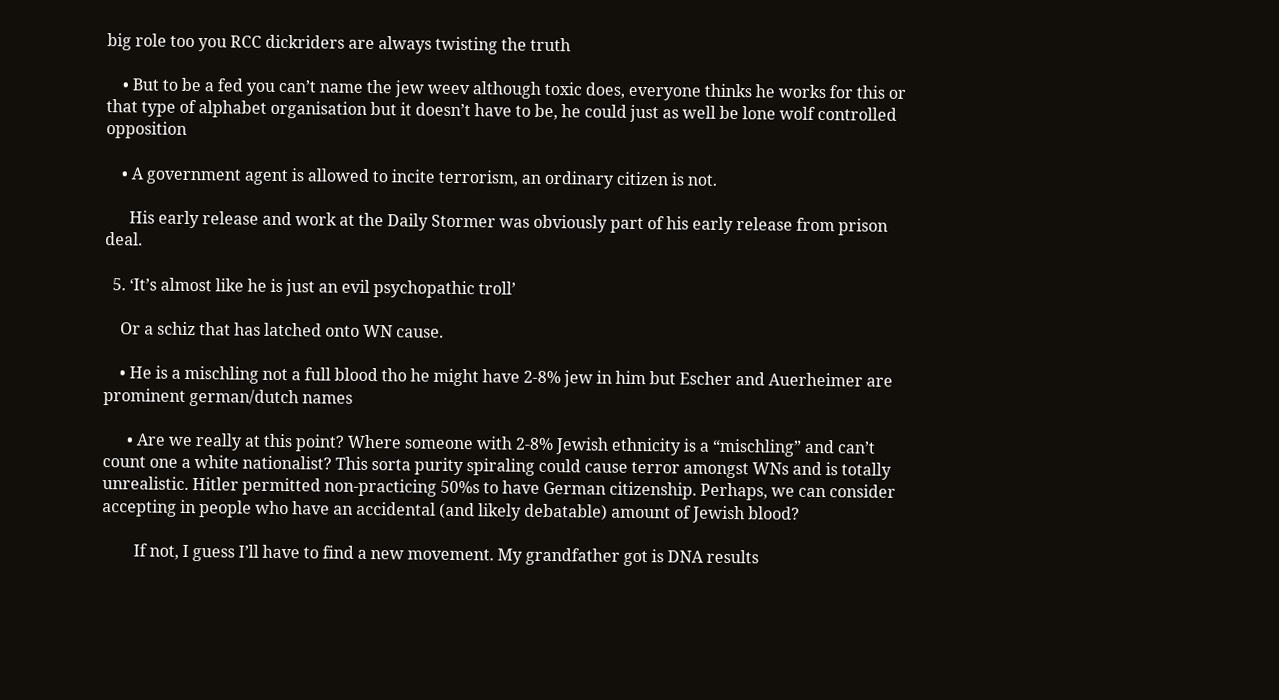big role too you RCC dickriders are always twisting the truth

    • But to be a fed you can’t name the jew weev although toxic does, everyone thinks he works for this or that type of alphabet organisation but it doesn’t have to be, he could just as well be lone wolf controlled opposition

    • A government agent is allowed to incite terrorism, an ordinary citizen is not.

      His early release and work at the Daily Stormer was obviously part of his early release from prison deal.

  5. ‘It’s almost like he is just an evil psychopathic troll’

    Or a schiz that has latched onto WN cause.

    • He is a mischling not a full blood tho he might have 2-8% jew in him but Escher and Auerheimer are prominent german/dutch names

      • Are we really at this point? Where someone with 2-8% Jewish ethnicity is a “mischling” and can’t count one a white nationalist? This sorta purity spiraling could cause terror amongst WNs and is totally unrealistic. Hitler permitted non-practicing 50%s to have German citizenship. Perhaps, we can consider accepting in people who have an accidental (and likely debatable) amount of Jewish blood?

        If not, I guess I’ll have to find a new movement. My grandfather got is DNA results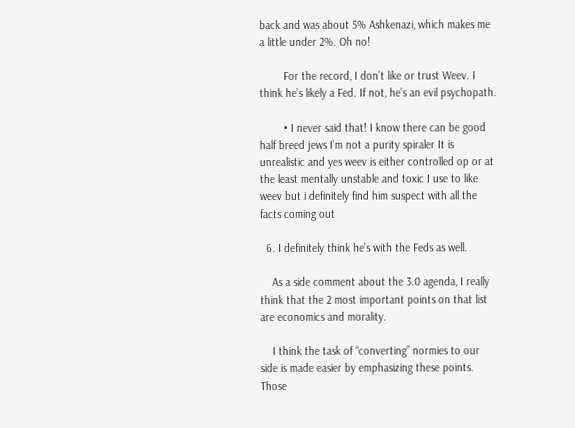back and was about 5% Ashkenazi, which makes me a little under 2%. Oh no!

        For the record, I don’t like or trust Weev. I think he’s likely a Fed. If not, he’s an evil psychopath.

        • I never said that! I know there can be good half breed jews I’m not a purity spiraler It is unrealistic and yes weev is either controlled op or at the least mentally unstable and toxic I use to like weev but i definitely find him suspect with all the facts coming out

  6. I definitely think he’s with the Feds as well.

    As a side comment about the 3.0 agenda, I really think that the 2 most important points on that list are economics and morality.

    I think the task of “converting” normies to our side is made easier by emphasizing these points. Those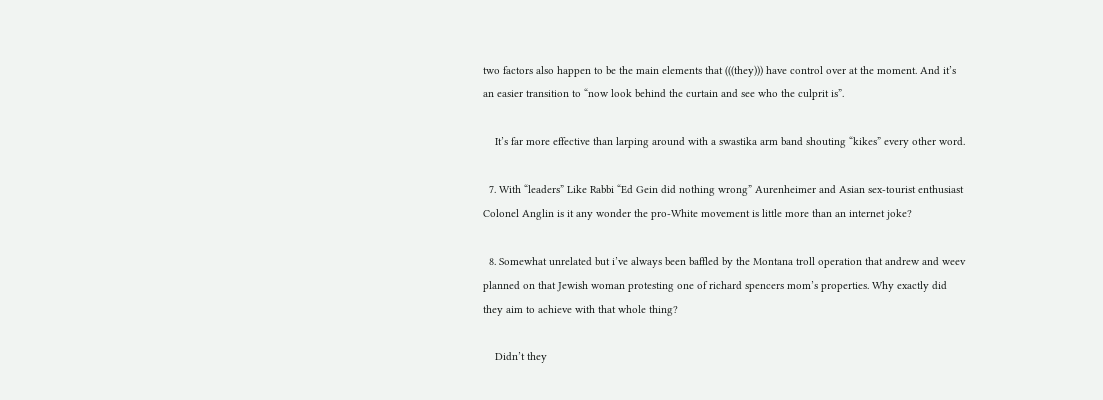two factors also happen to be the main elements that (((they))) have control over at the moment. And it’s an easier transition to “now look behind the curtain and see who the culprit is”.

    It’s far more effective than larping around with a swastika arm band shouting “kikes” every other word.

  7. With “leaders” Like Rabbi “Ed Gein did nothing wrong” Aurenheimer and Asian sex-tourist enthusiast Colonel Anglin is it any wonder the pro-White movement is little more than an internet joke?

  8. Somewhat unrelated but i’ve always been baffled by the Montana troll operation that andrew and weev planned on that Jewish woman protesting one of richard spencers mom’s properties. Why exactly did they aim to achieve with that whole thing?

    Didn’t they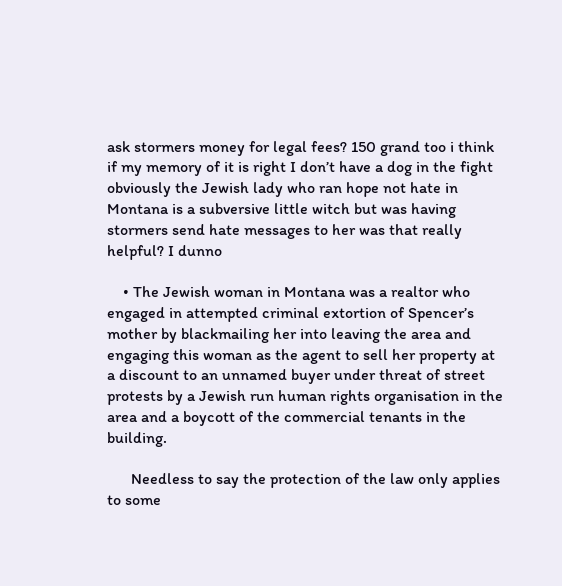ask stormers money for legal fees? 150 grand too i think if my memory of it is right I don’t have a dog in the fight obviously the Jewish lady who ran hope not hate in Montana is a subversive little witch but was having stormers send hate messages to her was that really helpful? I dunno

    • The Jewish woman in Montana was a realtor who engaged in attempted criminal extortion of Spencer’s mother by blackmailing her into leaving the area and engaging this woman as the agent to sell her property at a discount to an unnamed buyer under threat of street protests by a Jewish run human rights organisation in the area and a boycott of the commercial tenants in the building.

      Needless to say the protection of the law only applies to some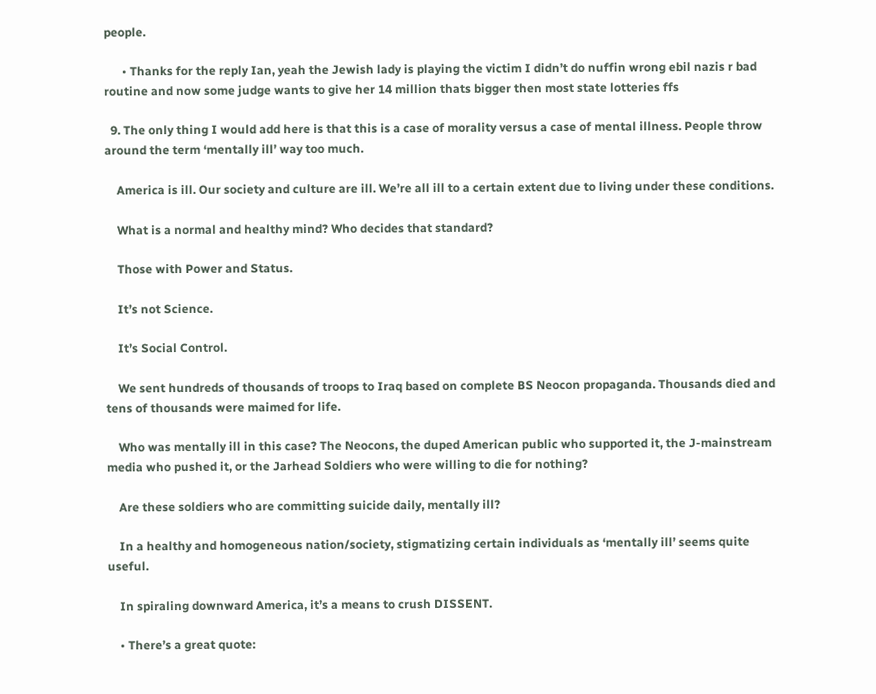people.

      • Thanks for the reply Ian, yeah the Jewish lady is playing the victim I didn’t do nuffin wrong ebil nazis r bad routine and now some judge wants to give her 14 million thats bigger then most state lotteries ffs

  9. The only thing I would add here is that this is a case of morality versus a case of mental illness. People throw around the term ‘mentally ill’ way too much.

    America is ill. Our society and culture are ill. We’re all ill to a certain extent due to living under these conditions.

    What is a normal and healthy mind? Who decides that standard?

    Those with Power and Status.

    It’s not Science.

    It’s Social Control.

    We sent hundreds of thousands of troops to Iraq based on complete BS Neocon propaganda. Thousands died and tens of thousands were maimed for life.

    Who was mentally ill in this case? The Neocons, the duped American public who supported it, the J-mainstream media who pushed it, or the Jarhead Soldiers who were willing to die for nothing?

    Are these soldiers who are committing suicide daily, mentally ill?

    In a healthy and homogeneous nation/society, stigmatizing certain individuals as ‘mentally ill’ seems quite useful.

    In spiraling downward America, it’s a means to crush DISSENT.

    • There’s a great quote: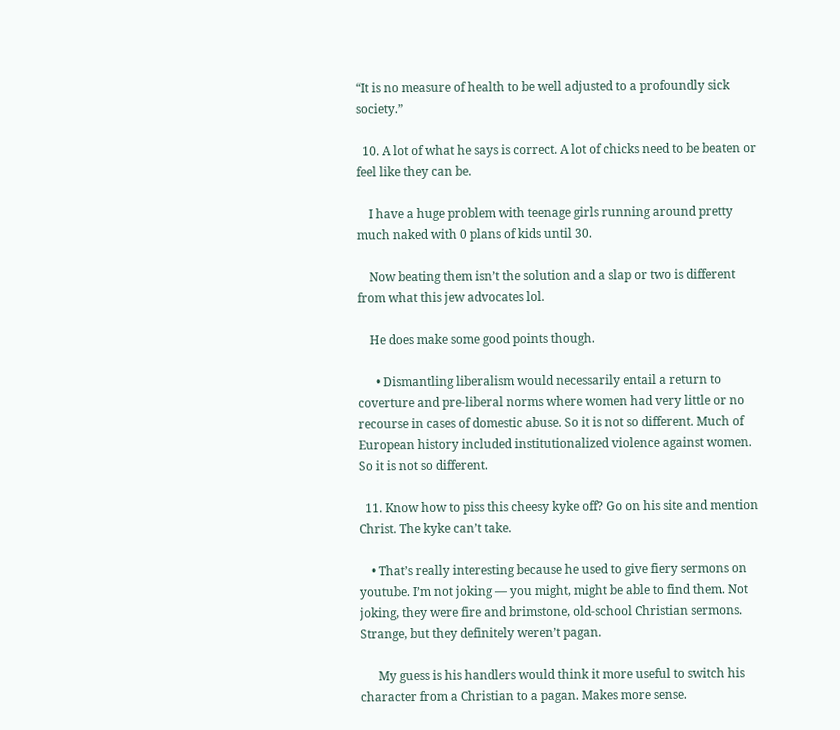“It is no measure of health to be well adjusted to a profoundly sick society.”

  10. A lot of what he says is correct. A lot of chicks need to be beaten or feel like they can be.

    I have a huge problem with teenage girls running around pretty much naked with 0 plans of kids until 30.

    Now beating them isn’t the solution and a slap or two is different from what this jew advocates lol.

    He does make some good points though.

      • Dismantling liberalism would necessarily entail a return to coverture and pre-liberal norms where women had very little or no recourse in cases of domestic abuse. So it is not so different. Much of European history included institutionalized violence against women. So it is not so different.

  11. Know how to piss this cheesy kyke off? Go on his site and mention Christ. The kyke can’t take.

    • That’s really interesting because he used to give fiery sermons on youtube. I’m not joking — you might, might be able to find them. Not joking, they were fire and brimstone, old-school Christian sermons. Strange, but they definitely weren’t pagan.

      My guess is his handlers would think it more useful to switch his character from a Christian to a pagan. Makes more sense.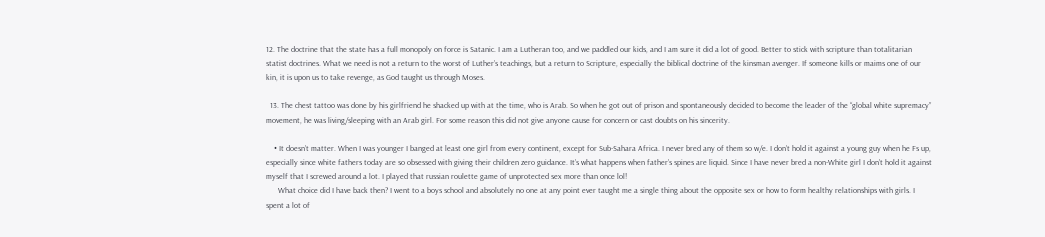12. The doctrine that the state has a full monopoly on force is Satanic. I am a Lutheran too, and we paddled our kids, and I am sure it did a lot of good. Better to stick with scripture than totalitarian statist doctrines. What we need is not a return to the worst of Luther’s teachings, but a return to Scripture, especially the biblical doctrine of the kinsman avenger. If someone kills or maims one of our kin, it is upon us to take revenge, as God taught us through Moses.

  13. The chest tattoo was done by his girlfriend he shacked up with at the time, who is Arab. So when he got out of prison and spontaneously decided to become the leader of the “global white supremacy” movement, he was living/sleeping with an Arab girl. For some reason this did not give anyone cause for concern or cast doubts on his sincerity.

    • It doesn’t matter. When I was younger I banged at least one girl from every continent, except for Sub-Sahara Africa. I never bred any of them so w/e. I don’t hold it against a young guy when he Fs up, especially since white fathers today are so obsessed with giving their children zero guidance. It’s what happens when father’s spines are liquid. Since I have never bred a non-White girl I don’t hold it against myself that I screwed around a lot. I played that russian roulette game of unprotected sex more than once lol!
      What choice did I have back then? I went to a boys school and absolutely no one at any point ever taught me a single thing about the opposite sex or how to form healthy relationships with girls. I spent a lot of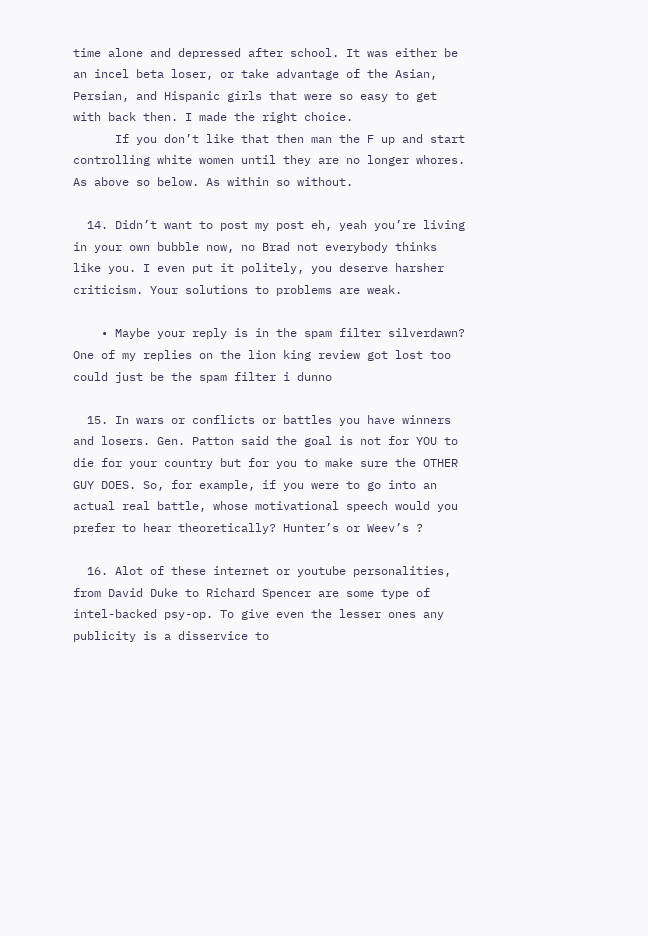time alone and depressed after school. It was either be an incel beta loser, or take advantage of the Asian, Persian, and Hispanic girls that were so easy to get with back then. I made the right choice.
      If you don’t like that then man the F up and start controlling white women until they are no longer whores. As above so below. As within so without.

  14. Didn’t want to post my post eh, yeah you’re living in your own bubble now, no Brad not everybody thinks like you. I even put it politely, you deserve harsher criticism. Your solutions to problems are weak.

    • Maybe your reply is in the spam filter silverdawn? One of my replies on the lion king review got lost too could just be the spam filter i dunno

  15. In wars or conflicts or battles you have winners and losers. Gen. Patton said the goal is not for YOU to die for your country but for you to make sure the OTHER GUY DOES. So, for example, if you were to go into an actual real battle, whose motivational speech would you prefer to hear theoretically? Hunter’s or Weev’s ?

  16. Alot of these internet or youtube personalities, from David Duke to Richard Spencer are some type of intel-backed psy-op. To give even the lesser ones any publicity is a disservice to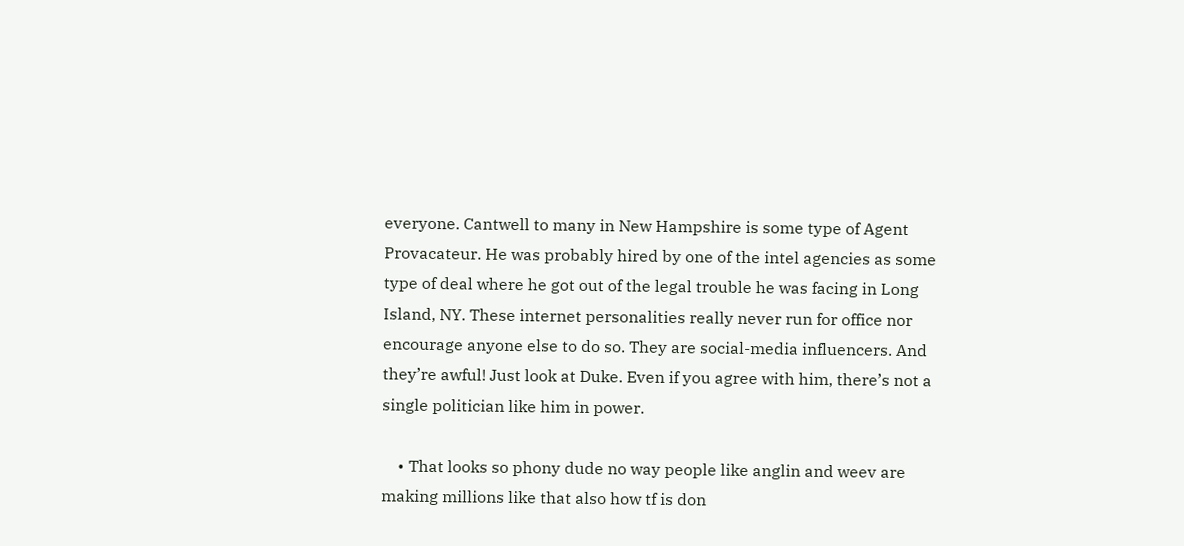everyone. Cantwell to many in New Hampshire is some type of Agent Provacateur. He was probably hired by one of the intel agencies as some type of deal where he got out of the legal trouble he was facing in Long Island, NY. These internet personalities really never run for office nor encourage anyone else to do so. They are social-media influencers. And they’re awful! Just look at Duke. Even if you agree with him, there’s not a single politician like him in power.

    • That looks so phony dude no way people like anglin and weev are making millions like that also how tf is don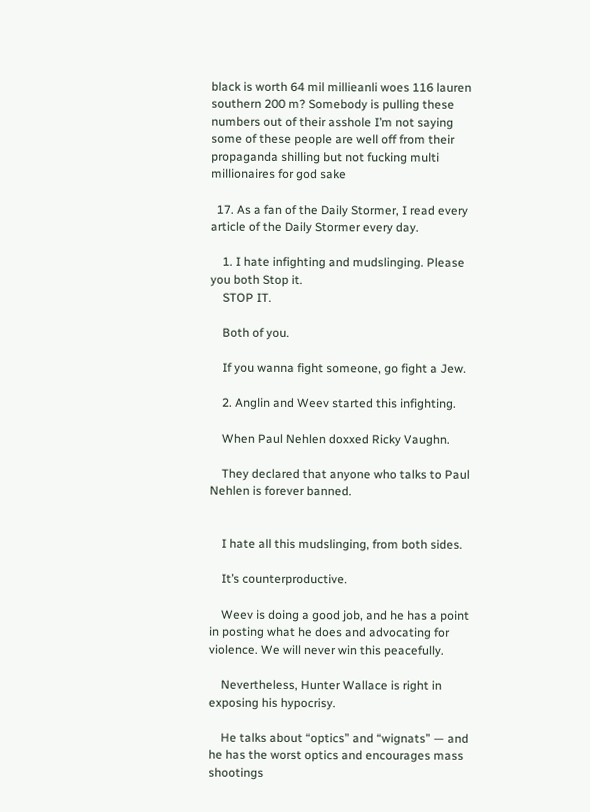black is worth 64 mil millieanli woes 116 lauren southern 200 m? Somebody is pulling these numbers out of their asshole I’m not saying some of these people are well off from their propaganda shilling but not fucking multi millionaires for god sake

  17. As a fan of the Daily Stormer, I read every article of the Daily Stormer every day.

    1. I hate infighting and mudslinging. Please you both Stop it.
    STOP IT.

    Both of you.

    If you wanna fight someone, go fight a Jew.

    2. Anglin and Weev started this infighting.

    When Paul Nehlen doxxed Ricky Vaughn.

    They declared that anyone who talks to Paul Nehlen is forever banned.


    I hate all this mudslinging, from both sides.

    It’s counterproductive.

    Weev is doing a good job, and he has a point in posting what he does and advocating for violence. We will never win this peacefully.

    Nevertheless, Hunter Wallace is right in exposing his hypocrisy.

    He talks about “optics” and “wignats” — and he has the worst optics and encourages mass shootings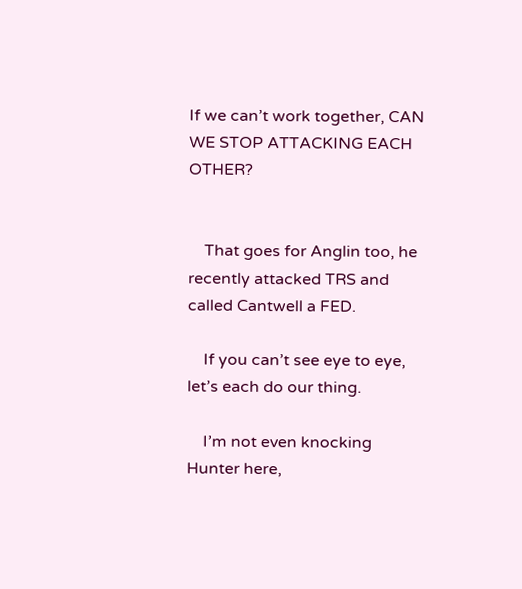If we can’t work together, CAN WE STOP ATTACKING EACH OTHER?


    That goes for Anglin too, he recently attacked TRS and called Cantwell a FED.

    If you can’t see eye to eye, let’s each do our thing.

    I’m not even knocking Hunter here,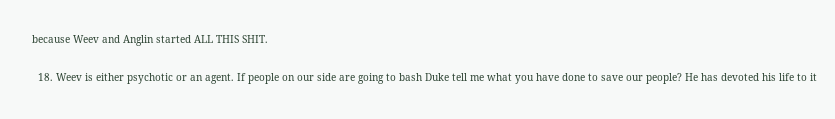because Weev and Anglin started ALL THIS SHIT.

  18. Weev is either psychotic or an agent. If people on our side are going to bash Duke tell me what you have done to save our people? He has devoted his life to it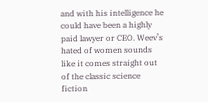and with his intelligence he could have been a highly paid lawyer or CEO. Weev’s hated of women sounds like it comes straight out of the classic science fiction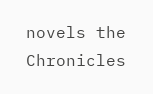novels the Chronicles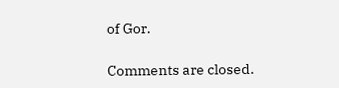of Gor.

Comments are closed.